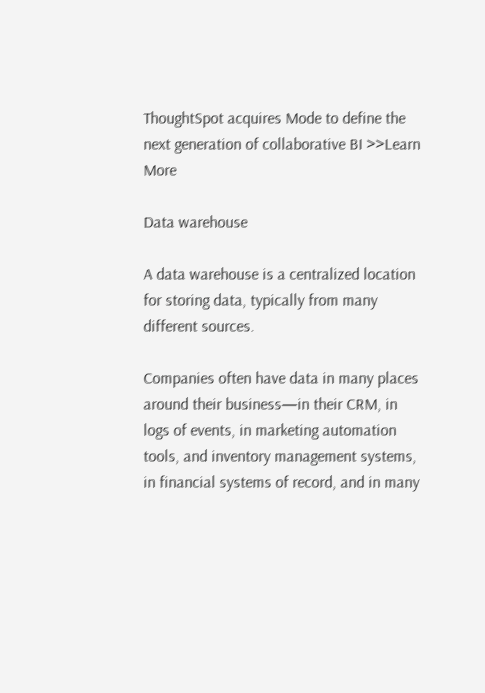ThoughtSpot acquires Mode to define the next generation of collaborative BI >>Learn More

Data warehouse

A data warehouse is a centralized location for storing data, typically from many different sources.

Companies often have data in many places around their business—in their CRM, in logs of events, in marketing automation tools, and inventory management systems, in financial systems of record, and in many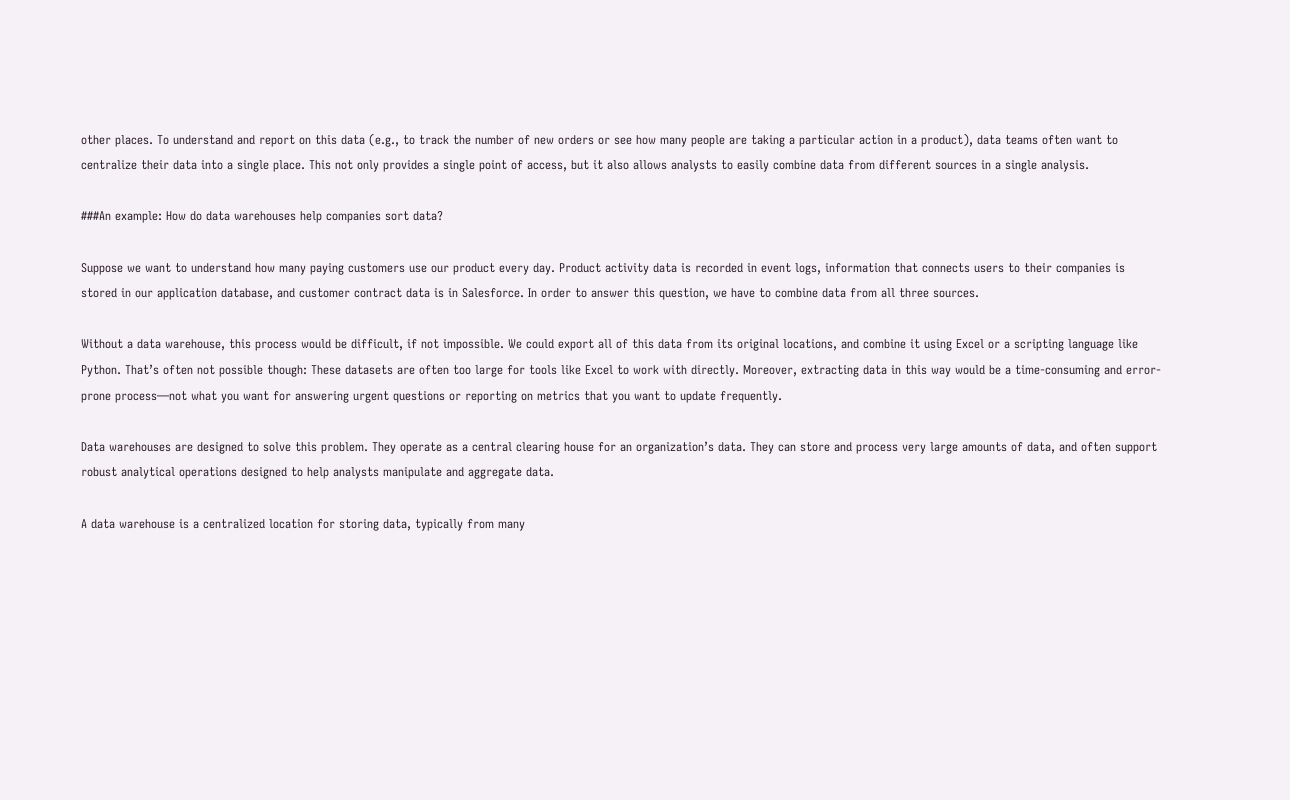other places. To understand and report on this data (e.g., to track the number of new orders or see how many people are taking a particular action in a product), data teams often want to centralize their data into a single place. This not only provides a single point of access, but it also allows analysts to easily combine data from different sources in a single analysis.

###An example: How do data warehouses help companies sort data?

Suppose we want to understand how many paying customers use our product every day. Product activity data is recorded in event logs, information that connects users to their companies is stored in our application database, and customer contract data is in Salesforce. In order to answer this question, we have to combine data from all three sources.

Without a data warehouse, this process would be difficult, if not impossible. We could export all of this data from its original locations, and combine it using Excel or a scripting language like Python. That’s often not possible though: These datasets are often too large for tools like Excel to work with directly. Moreover, extracting data in this way would be a time-consuming and error-prone process—not what you want for answering urgent questions or reporting on metrics that you want to update frequently.

Data warehouses are designed to solve this problem. They operate as a central clearing house for an organization’s data. They can store and process very large amounts of data, and often support robust analytical operations designed to help analysts manipulate and aggregate data.

A data warehouse is a centralized location for storing data, typically from many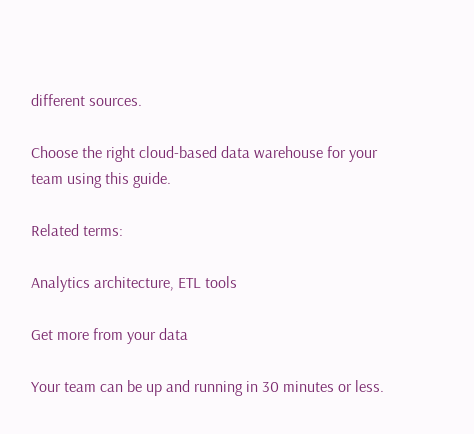different sources.

Choose the right cloud-based data warehouse for your team using this guide.

Related terms:

Analytics architecture, ETL tools

Get more from your data

Your team can be up and running in 30 minutes or less.